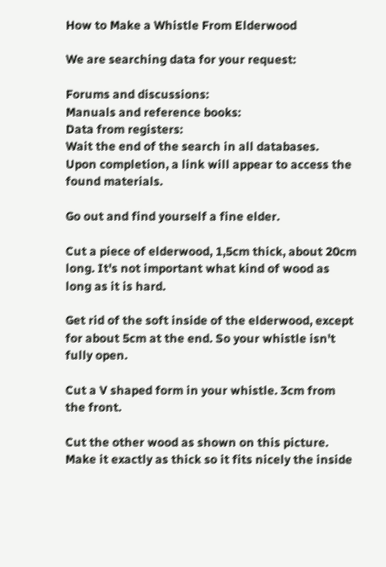How to Make a Whistle From Elderwood

We are searching data for your request:

Forums and discussions:
Manuals and reference books:
Data from registers:
Wait the end of the search in all databases.
Upon completion, a link will appear to access the found materials.

Go out and find yourself a fine elder.

Cut a piece of elderwood, 1,5cm thick, about 20cm long. It's not important what kind of wood as long as it is hard.

Get rid of the soft inside of the elderwood, except for about 5cm at the end. So your whistle isn't fully open.

Cut a V shaped form in your whistle. 3cm from the front.

Cut the other wood as shown on this picture. Make it exactly as thick so it fits nicely the inside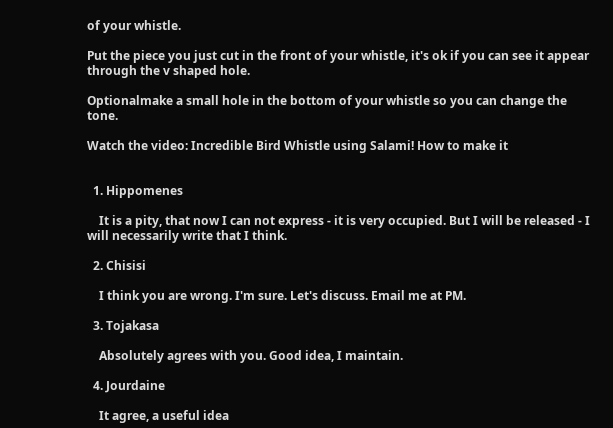of your whistle.

Put the piece you just cut in the front of your whistle, it's ok if you can see it appear through the v shaped hole.

Optionalmake a small hole in the bottom of your whistle so you can change the tone.

Watch the video: Incredible Bird Whistle using Salami! How to make it


  1. Hippomenes

    It is a pity, that now I can not express - it is very occupied. But I will be released - I will necessarily write that I think.

  2. Chisisi

    I think you are wrong. I'm sure. Let's discuss. Email me at PM.

  3. Tojakasa

    Absolutely agrees with you. Good idea, I maintain.

  4. Jourdaine

    It agree, a useful idea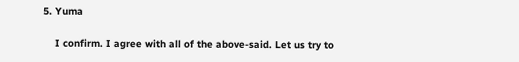5. Yuma

    I confirm. I agree with all of the above-said. Let us try to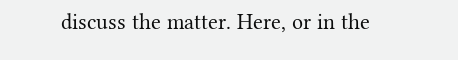discuss the matter. Here, or in the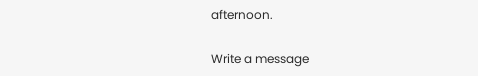afternoon.

Write a message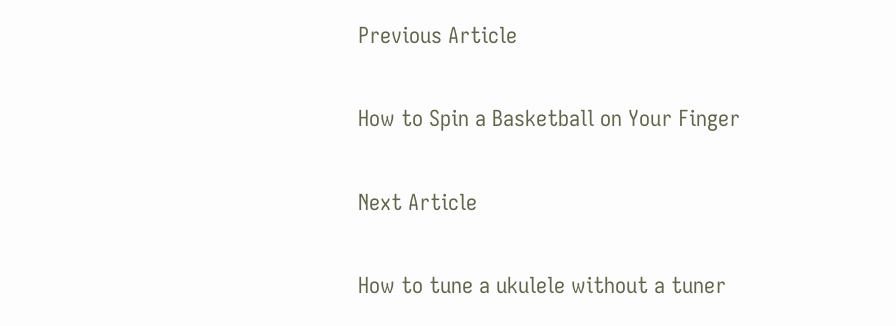Previous Article

How to Spin a Basketball on Your Finger

Next Article

How to tune a ukulele without a tuner